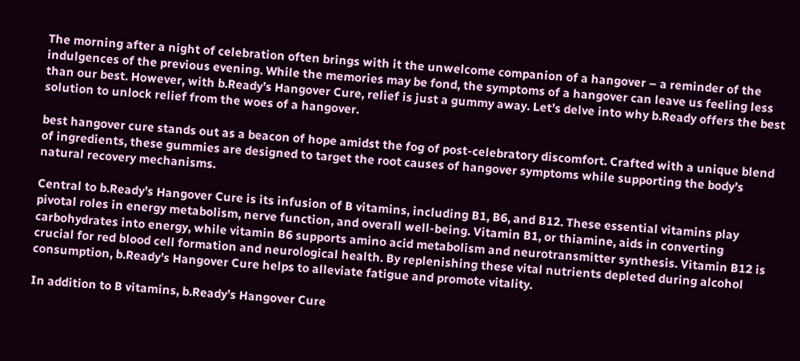The morning after a night of celebration often brings with it the unwelcome companion of a hangover – a reminder of the indulgences of the previous evening. While the memories may be fond, the symptoms of a hangover can leave us feeling less than our best. However, with b.Ready’s Hangover Cure, relief is just a gummy away. Let’s delve into why b.Ready offers the best solution to unlock relief from the woes of a hangover.

best hangover cure stands out as a beacon of hope amidst the fog of post-celebratory discomfort. Crafted with a unique blend of ingredients, these gummies are designed to target the root causes of hangover symptoms while supporting the body’s natural recovery mechanisms.

Central to b.Ready’s Hangover Cure is its infusion of B vitamins, including B1, B6, and B12. These essential vitamins play pivotal roles in energy metabolism, nerve function, and overall well-being. Vitamin B1, or thiamine, aids in converting carbohydrates into energy, while vitamin B6 supports amino acid metabolism and neurotransmitter synthesis. Vitamin B12 is crucial for red blood cell formation and neurological health. By replenishing these vital nutrients depleted during alcohol consumption, b.Ready’s Hangover Cure helps to alleviate fatigue and promote vitality.

In addition to B vitamins, b.Ready’s Hangover Cure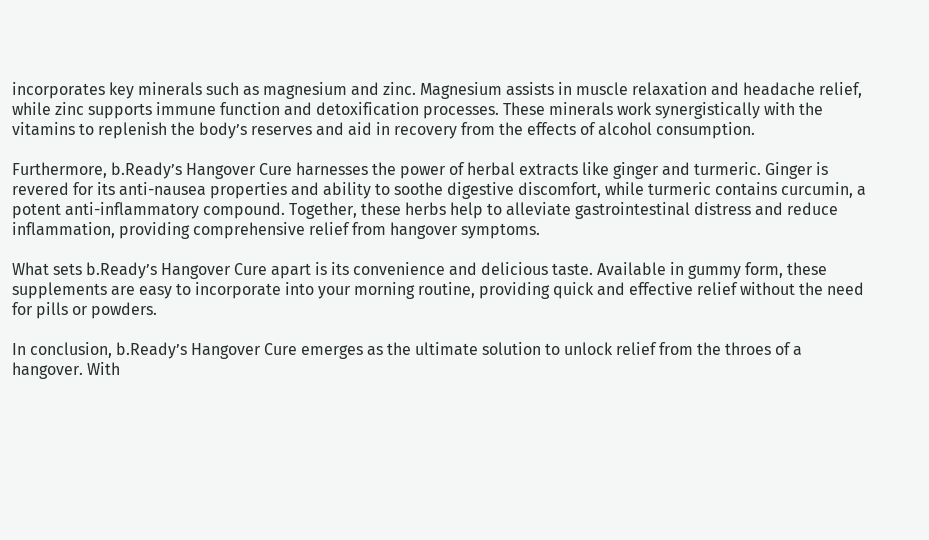incorporates key minerals such as magnesium and zinc. Magnesium assists in muscle relaxation and headache relief, while zinc supports immune function and detoxification processes. These minerals work synergistically with the vitamins to replenish the body’s reserves and aid in recovery from the effects of alcohol consumption.

Furthermore, b.Ready’s Hangover Cure harnesses the power of herbal extracts like ginger and turmeric. Ginger is revered for its anti-nausea properties and ability to soothe digestive discomfort, while turmeric contains curcumin, a potent anti-inflammatory compound. Together, these herbs help to alleviate gastrointestinal distress and reduce inflammation, providing comprehensive relief from hangover symptoms.

What sets b.Ready’s Hangover Cure apart is its convenience and delicious taste. Available in gummy form, these supplements are easy to incorporate into your morning routine, providing quick and effective relief without the need for pills or powders.

In conclusion, b.Ready’s Hangover Cure emerges as the ultimate solution to unlock relief from the throes of a hangover. With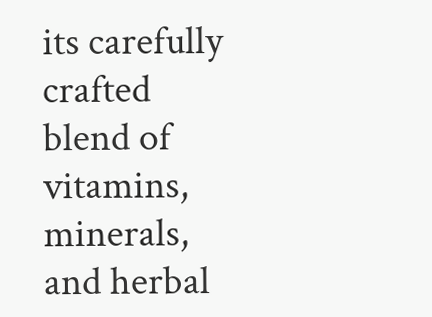its carefully crafted blend of vitamins, minerals, and herbal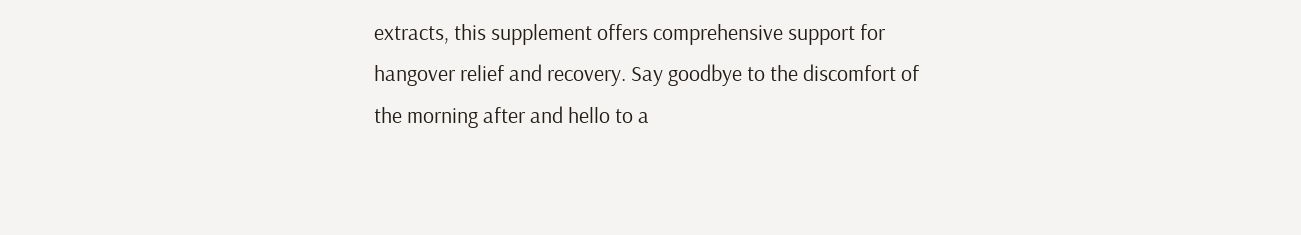extracts, this supplement offers comprehensive support for hangover relief and recovery. Say goodbye to the discomfort of the morning after and hello to a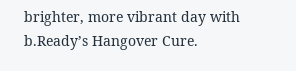brighter, more vibrant day with b.Ready’s Hangover Cure.